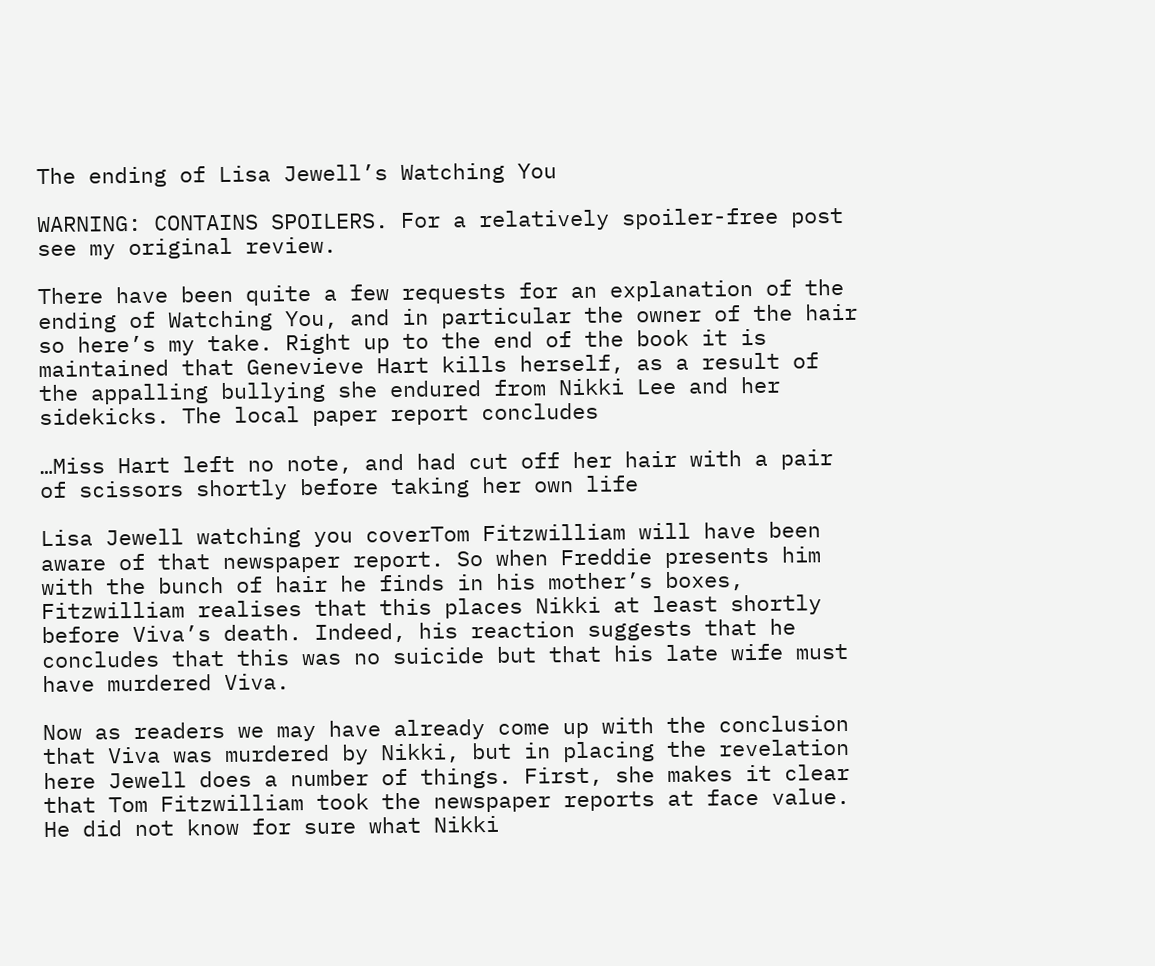The ending of Lisa Jewell’s Watching You

WARNING: CONTAINS SPOILERS. For a relatively spoiler-free post see my original review.

There have been quite a few requests for an explanation of the ending of Watching You, and in particular the owner of the hair so here’s my take. Right up to the end of the book it is maintained that Genevieve Hart kills herself, as a result of the appalling bullying she endured from Nikki Lee and her sidekicks. The local paper report concludes

…Miss Hart left no note, and had cut off her hair with a pair of scissors shortly before taking her own life

Lisa Jewell watching you coverTom Fitzwilliam will have been aware of that newspaper report. So when Freddie presents him with the bunch of hair he finds in his mother’s boxes, Fitzwilliam realises that this places Nikki at least shortly before Viva’s death. Indeed, his reaction suggests that he concludes that this was no suicide but that his late wife must have murdered Viva.

Now as readers we may have already come up with the conclusion that Viva was murdered by Nikki, but in placing the revelation here Jewell does a number of things. First, she makes it clear that Tom Fitzwilliam took the newspaper reports at face value. He did not know for sure what Nikki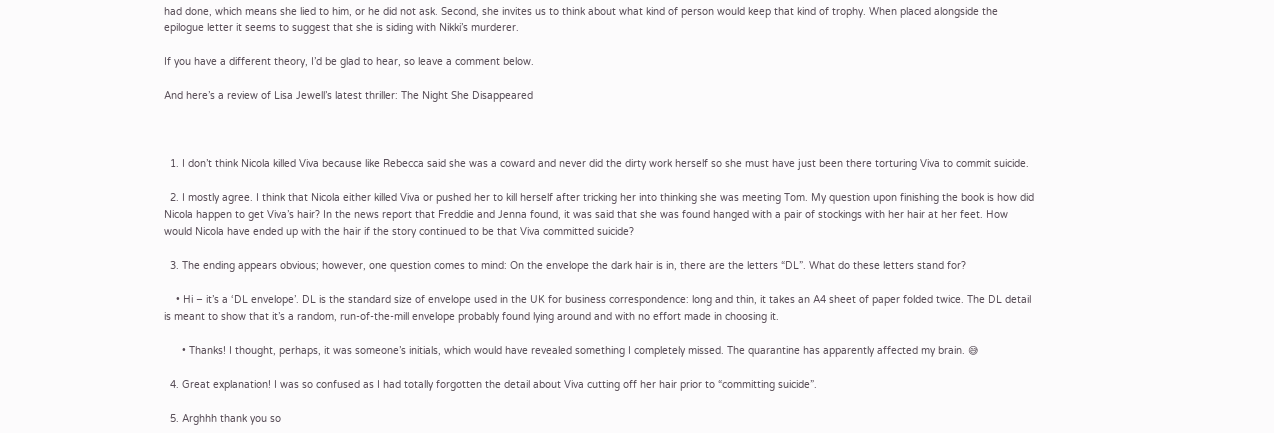had done, which means she lied to him, or he did not ask. Second, she invites us to think about what kind of person would keep that kind of trophy. When placed alongside the epilogue letter it seems to suggest that she is siding with Nikki’s murderer.

If you have a different theory, I’d be glad to hear, so leave a comment below.

And here’s a review of Lisa Jewell’s latest thriller: The Night She Disappeared



  1. I don’t think Nicola killed Viva because like Rebecca said she was a coward and never did the dirty work herself so she must have just been there torturing Viva to commit suicide.

  2. I mostly agree. I think that Nicola either killed Viva or pushed her to kill herself after tricking her into thinking she was meeting Tom. My question upon finishing the book is how did Nicola happen to get Viva’s hair? In the news report that Freddie and Jenna found, it was said that she was found hanged with a pair of stockings with her hair at her feet. How would Nicola have ended up with the hair if the story continued to be that Viva committed suicide?

  3. The ending appears obvious; however, one question comes to mind: On the envelope the dark hair is in, there are the letters “DL”. What do these letters stand for?

    • Hi – it’s a ‘DL envelope’. DL is the standard size of envelope used in the UK for business correspondence: long and thin, it takes an A4 sheet of paper folded twice. The DL detail is meant to show that it’s a random, run-of-the-mill envelope probably found lying around and with no effort made in choosing it.

      • Thanks! I thought, perhaps, it was someone’s initials, which would have revealed something I completely missed. The quarantine has apparently affected my brain. 😅

  4. Great explanation! I was so confused as I had totally forgotten the detail about Viva cutting off her hair prior to “committing suicide”.

  5. Arghhh thank you so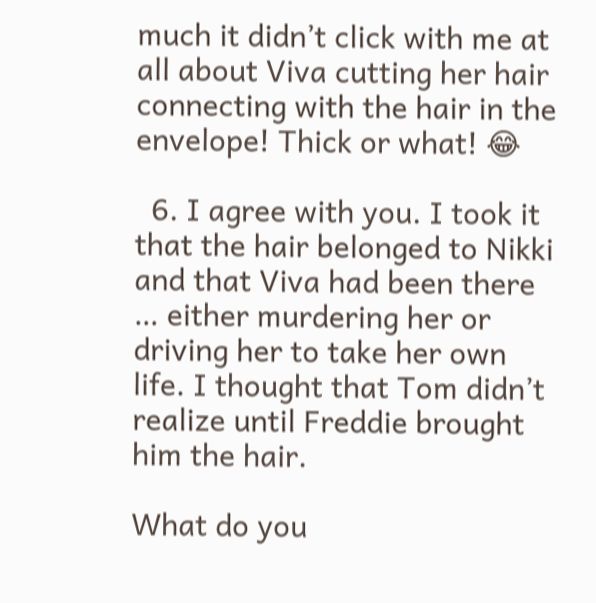much it didn’t click with me at all about Viva cutting her hair connecting with the hair in the envelope! Thick or what! 😂

  6. I agree with you. I took it that the hair belonged to Nikki and that Viva had been there … either murdering her or driving her to take her own life. I thought that Tom didn’t realize until Freddie brought him the hair.

What do you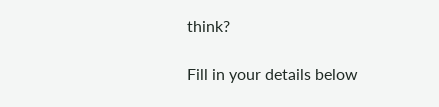think?

Fill in your details below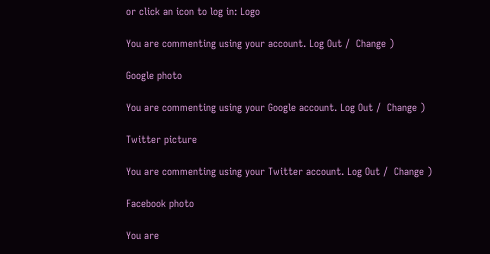or click an icon to log in: Logo

You are commenting using your account. Log Out /  Change )

Google photo

You are commenting using your Google account. Log Out /  Change )

Twitter picture

You are commenting using your Twitter account. Log Out /  Change )

Facebook photo

You are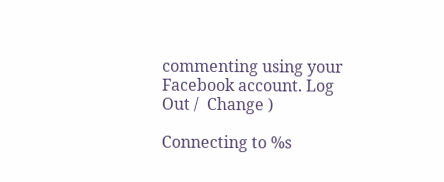commenting using your Facebook account. Log Out /  Change )

Connecting to %s